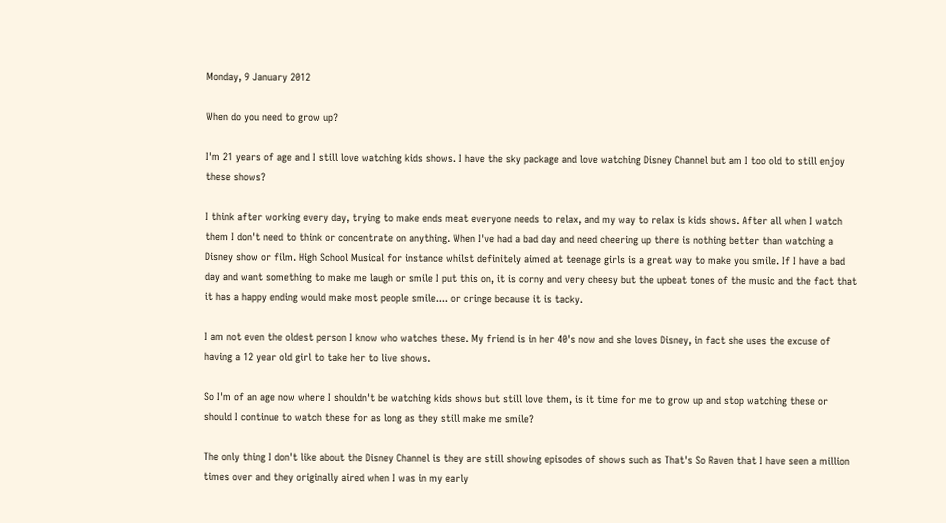Monday, 9 January 2012

When do you need to grow up?

I'm 21 years of age and I still love watching kids shows. I have the sky package and love watching Disney Channel but am I too old to still enjoy these shows?

I think after working every day, trying to make ends meat everyone needs to relax, and my way to relax is kids shows. After all when I watch them I don't need to think or concentrate on anything. When I've had a bad day and need cheering up there is nothing better than watching a Disney show or film. High School Musical for instance whilst definitely aimed at teenage girls is a great way to make you smile. If I have a bad day and want something to make me laugh or smile I put this on, it is corny and very cheesy but the upbeat tones of the music and the fact that it has a happy ending would make most people smile.... or cringe because it is tacky.

I am not even the oldest person I know who watches these. My friend is in her 40's now and she loves Disney, in fact she uses the excuse of having a 12 year old girl to take her to live shows.

So I'm of an age now where I shouldn't be watching kids shows but still love them, is it time for me to grow up and stop watching these or should I continue to watch these for as long as they still make me smile?

The only thing I don't like about the Disney Channel is they are still showing episodes of shows such as That's So Raven that I have seen a million times over and they originally aired when I was in my early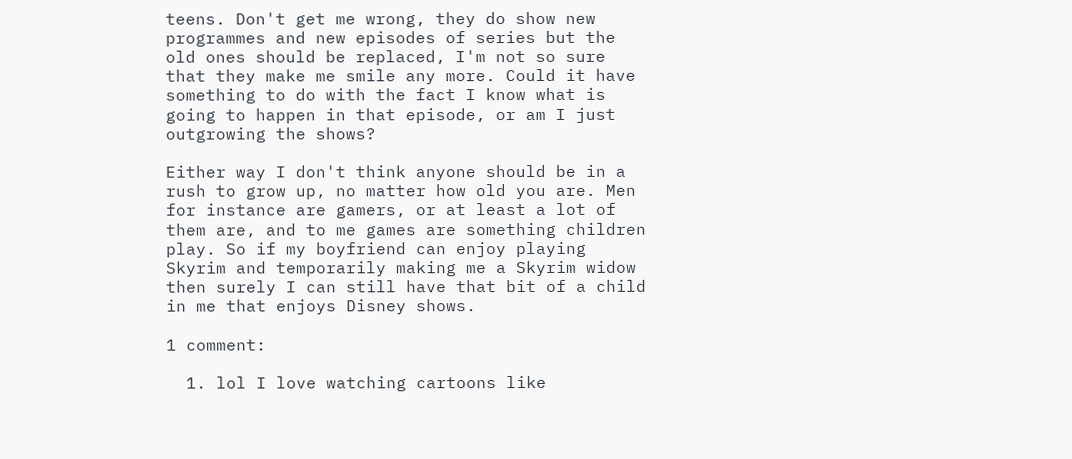teens. Don't get me wrong, they do show new programmes and new episodes of series but the old ones should be replaced, I'm not so sure that they make me smile any more. Could it have something to do with the fact I know what is going to happen in that episode, or am I just outgrowing the shows?

Either way I don't think anyone should be in a rush to grow up, no matter how old you are. Men for instance are gamers, or at least a lot of them are, and to me games are something children play. So if my boyfriend can enjoy playing Skyrim and temporarily making me a Skyrim widow then surely I can still have that bit of a child in me that enjoys Disney shows.

1 comment:

  1. lol I love watching cartoons like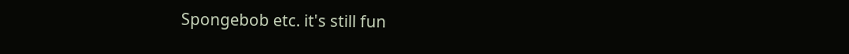Spongebob etc. it's still fun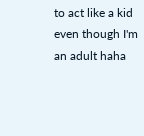to act like a kid even though I'm an adult haha